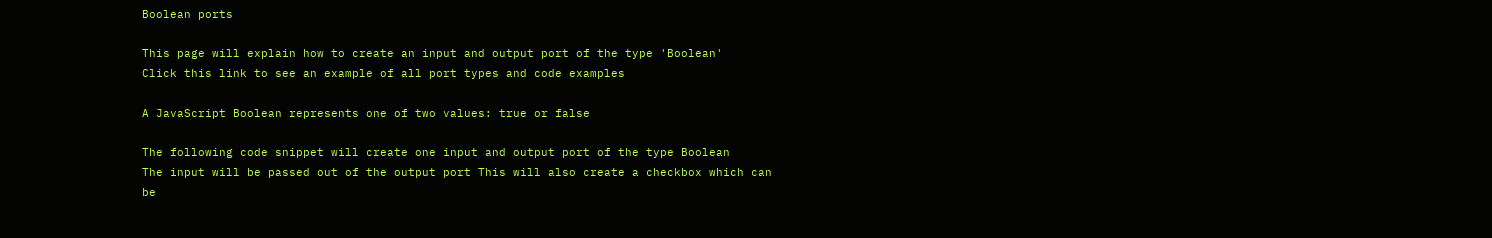Boolean ports

This page will explain how to create an input and output port of the type 'Boolean'
Click this link to see an example of all port types and code examples

A JavaScript Boolean represents one of two values: true or false

The following code snippet will create one input and output port of the type Boolean
The input will be passed out of the output port This will also create a checkbox which can be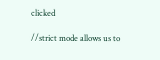clicked

//strict mode allows us to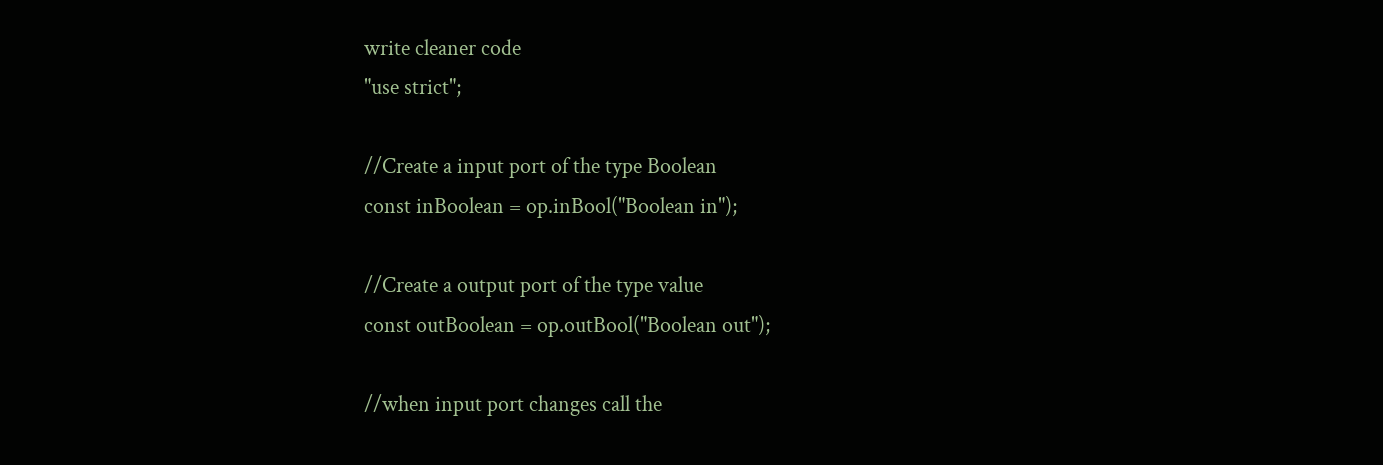write cleaner code
"use strict";

//Create a input port of the type Boolean
const inBoolean = op.inBool("Boolean in");

//Create a output port of the type value
const outBoolean = op.outBool("Boolean out");

//when input port changes call the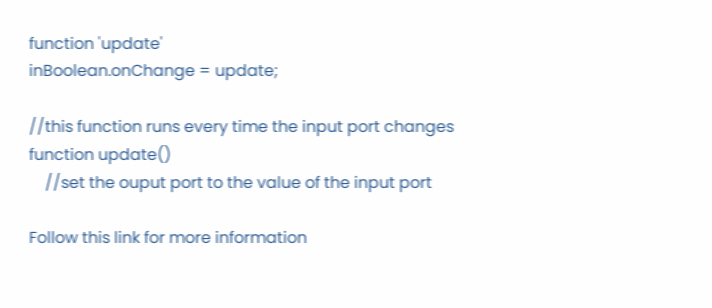function 'update'
inBoolean.onChange = update;

//this function runs every time the input port changes
function update()
    //set the ouput port to the value of the input port

Follow this link for more information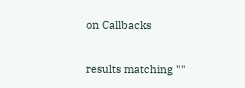on Callbacks

results matching ""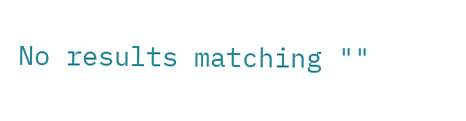No results matching ""